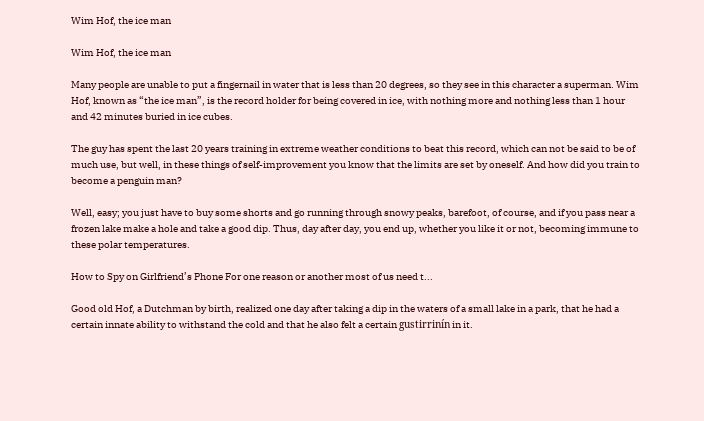Wim Hof, the ice man

Wim Hof, the ice man

Many people are unable to put a fingernail in water that is less than 20 degrees, so they see in this character a superman. Wim Hof, known as “the ice man”, is the record holder for being covered in ice, with nothing more and nothing less than 1 hour and 42 minutes buried in ice cubes.

The guy has spent the last 20 years training in extreme weather conditions to beat this record, which can not be said to be of much use, but well, in these things of self-improvement you know that the limits are set by oneself. And how did you train to become a penguin man?

Well, easy; you just have to buy some shorts and go running through snowy peaks, barefoot, of course, and if you pass near a frozen lake make a hole and take a good dip. Thus, day after day, you end up, whether you like it or not, becoming immune to these polar temperatures.

How to Spy on Girlfriend’s Phone For one reason or another most of us need t...

Good old Hof, a Dutchman by birth, realized one day after taking a dip in the waters of a small lake in a park, that he had a certain innate ability to withstand the cold and that he also felt a certain gustirrinín in it.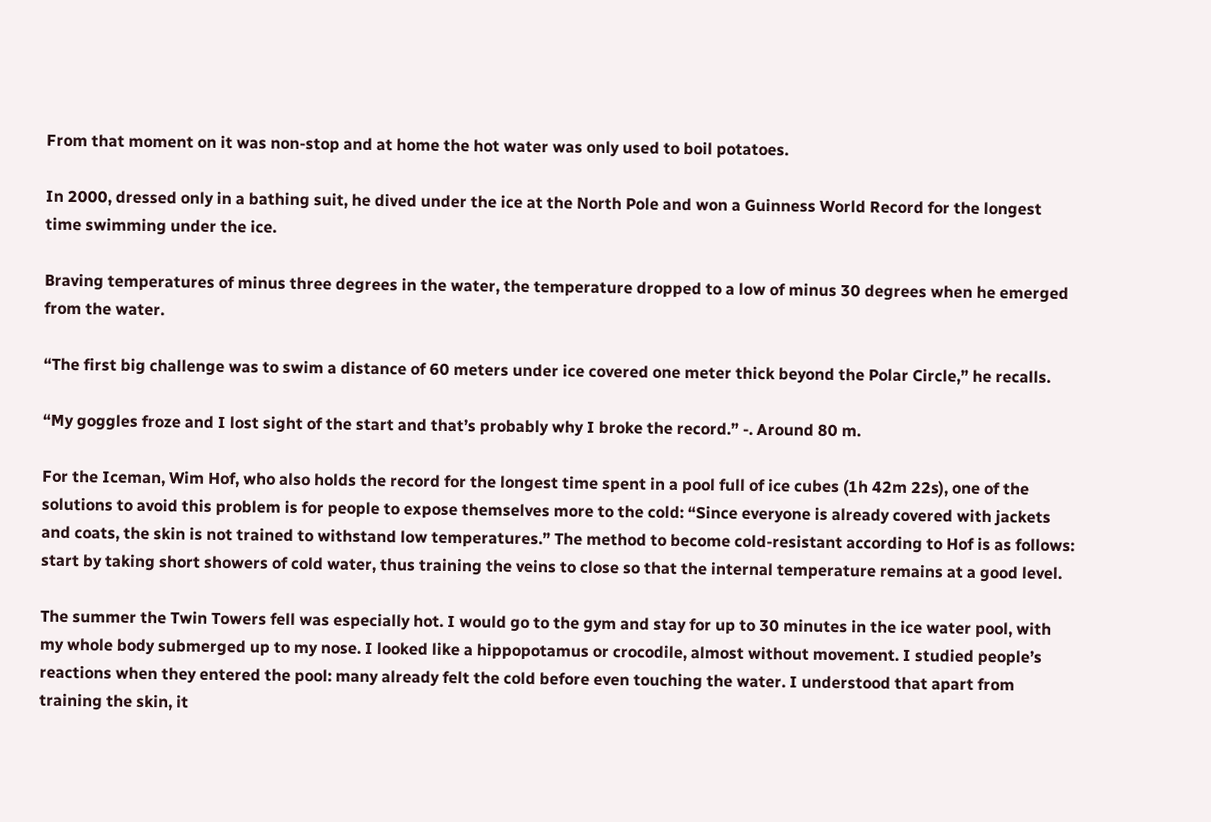From that moment on it was non-stop and at home the hot water was only used to boil potatoes.

In 2000, dressed only in a bathing suit, he dived under the ice at the North Pole and won a Guinness World Record for the longest time swimming under the ice.

Braving temperatures of minus three degrees in the water, the temperature dropped to a low of minus 30 degrees when he emerged from the water.

“The first big challenge was to swim a distance of 60 meters under ice covered one meter thick beyond the Polar Circle,” he recalls.

“My goggles froze and I lost sight of the start and that’s probably why I broke the record.” -. Around 80 m.

For the Iceman, Wim Hof, who also holds the record for the longest time spent in a pool full of ice cubes (1h 42m 22s), one of the solutions to avoid this problem is for people to expose themselves more to the cold: “Since everyone is already covered with jackets and coats, the skin is not trained to withstand low temperatures.” The method to become cold-resistant according to Hof is as follows: start by taking short showers of cold water, thus training the veins to close so that the internal temperature remains at a good level.

The summer the Twin Towers fell was especially hot. I would go to the gym and stay for up to 30 minutes in the ice water pool, with my whole body submerged up to my nose. I looked like a hippopotamus or crocodile, almost without movement. I studied people’s reactions when they entered the pool: many already felt the cold before even touching the water. I understood that apart from training the skin, it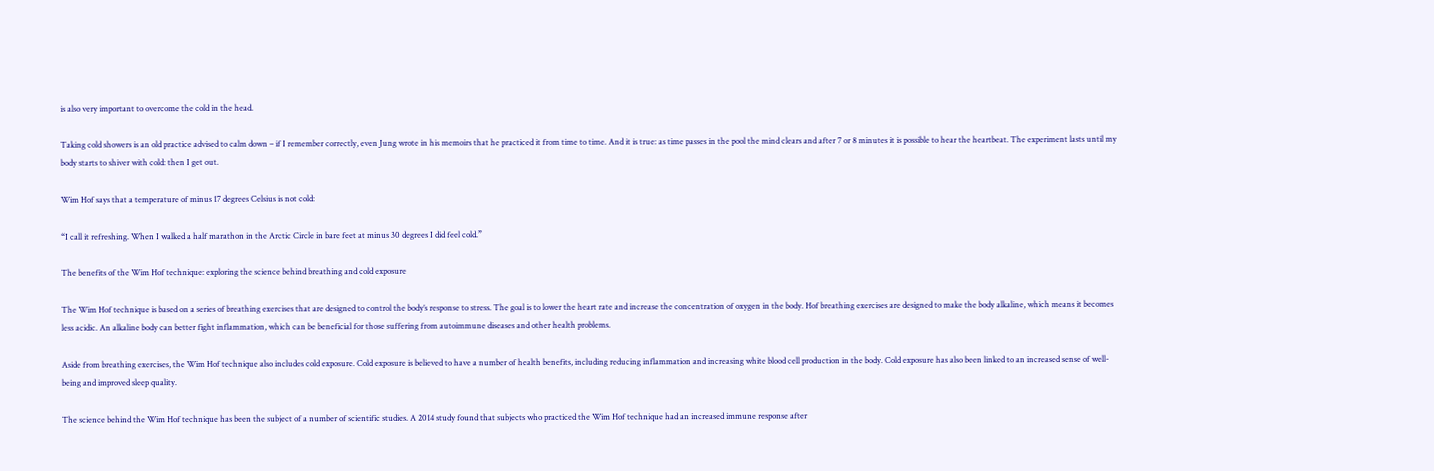is also very important to overcome the cold in the head.

Taking cold showers is an old practice advised to calm down – if I remember correctly, even Jung wrote in his memoirs that he practiced it from time to time. And it is true: as time passes in the pool the mind clears and after 7 or 8 minutes it is possible to hear the heartbeat. The experiment lasts until my body starts to shiver with cold: then I get out.

Wim Hof says that a temperature of minus 17 degrees Celsius is not cold:

“I call it refreshing. When I walked a half marathon in the Arctic Circle in bare feet at minus 30 degrees I did feel cold.”

The benefits of the Wim Hof technique: exploring the science behind breathing and cold exposure

The Wim Hof technique is based on a series of breathing exercises that are designed to control the body’s response to stress. The goal is to lower the heart rate and increase the concentration of oxygen in the body. Hof breathing exercises are designed to make the body alkaline, which means it becomes less acidic. An alkaline body can better fight inflammation, which can be beneficial for those suffering from autoimmune diseases and other health problems.

Aside from breathing exercises, the Wim Hof technique also includes cold exposure. Cold exposure is believed to have a number of health benefits, including reducing inflammation and increasing white blood cell production in the body. Cold exposure has also been linked to an increased sense of well-being and improved sleep quality.

The science behind the Wim Hof technique has been the subject of a number of scientific studies. A 2014 study found that subjects who practiced the Wim Hof technique had an increased immune response after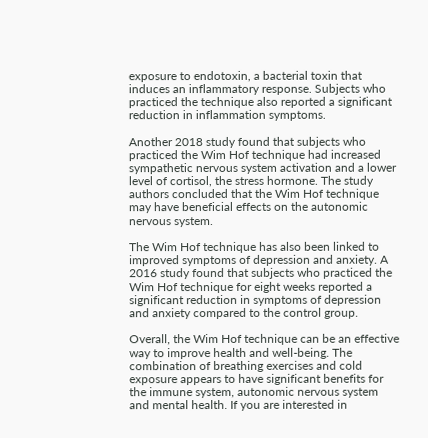exposure to endotoxin, a bacterial toxin that induces an inflammatory response. Subjects who practiced the technique also reported a significant reduction in inflammation symptoms.

Another 2018 study found that subjects who practiced the Wim Hof technique had increased sympathetic nervous system activation and a lower level of cortisol, the stress hormone. The study authors concluded that the Wim Hof technique may have beneficial effects on the autonomic nervous system.

The Wim Hof technique has also been linked to improved symptoms of depression and anxiety. A 2016 study found that subjects who practiced the Wim Hof technique for eight weeks reported a significant reduction in symptoms of depression and anxiety compared to the control group.

Overall, the Wim Hof technique can be an effective way to improve health and well-being. The combination of breathing exercises and cold exposure appears to have significant benefits for the immune system, autonomic nervous system and mental health. If you are interested in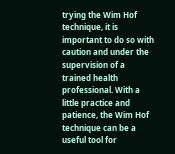trying the Wim Hof technique, it is important to do so with caution and under the supervision of a trained health professional. With a little practice and patience, the Wim Hof technique can be a useful tool for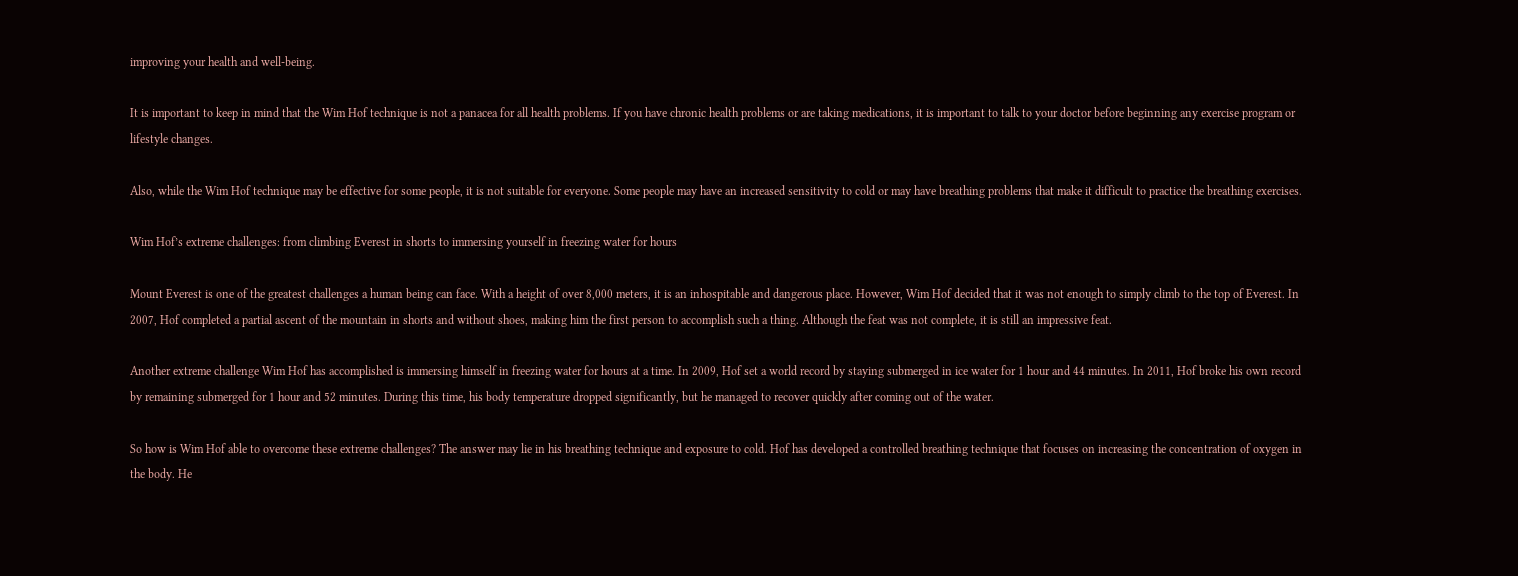improving your health and well-being.

It is important to keep in mind that the Wim Hof technique is not a panacea for all health problems. If you have chronic health problems or are taking medications, it is important to talk to your doctor before beginning any exercise program or lifestyle changes.

Also, while the Wim Hof technique may be effective for some people, it is not suitable for everyone. Some people may have an increased sensitivity to cold or may have breathing problems that make it difficult to practice the breathing exercises.

Wim Hof’s extreme challenges: from climbing Everest in shorts to immersing yourself in freezing water for hours

Mount Everest is one of the greatest challenges a human being can face. With a height of over 8,000 meters, it is an inhospitable and dangerous place. However, Wim Hof decided that it was not enough to simply climb to the top of Everest. In 2007, Hof completed a partial ascent of the mountain in shorts and without shoes, making him the first person to accomplish such a thing. Although the feat was not complete, it is still an impressive feat.

Another extreme challenge Wim Hof has accomplished is immersing himself in freezing water for hours at a time. In 2009, Hof set a world record by staying submerged in ice water for 1 hour and 44 minutes. In 2011, Hof broke his own record by remaining submerged for 1 hour and 52 minutes. During this time, his body temperature dropped significantly, but he managed to recover quickly after coming out of the water.

So how is Wim Hof able to overcome these extreme challenges? The answer may lie in his breathing technique and exposure to cold. Hof has developed a controlled breathing technique that focuses on increasing the concentration of oxygen in the body. He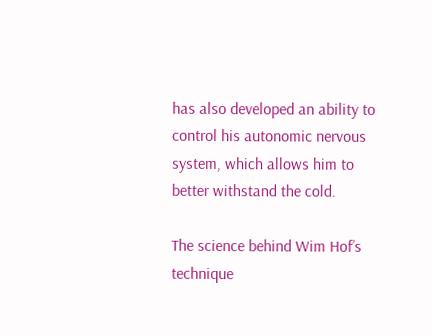has also developed an ability to control his autonomic nervous system, which allows him to better withstand the cold.

The science behind Wim Hof’s technique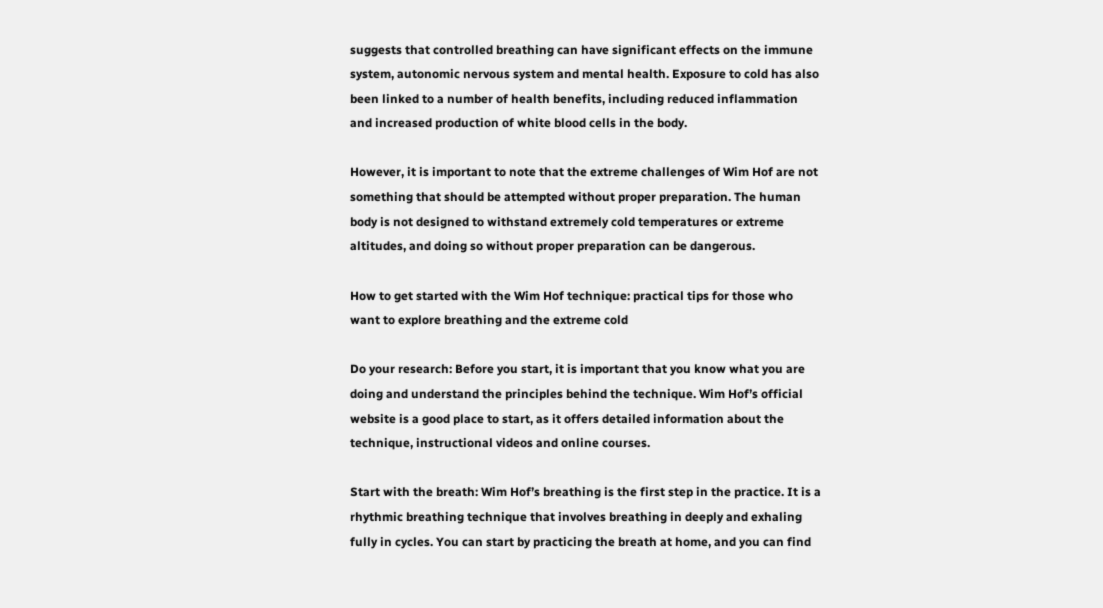suggests that controlled breathing can have significant effects on the immune system, autonomic nervous system and mental health. Exposure to cold has also been linked to a number of health benefits, including reduced inflammation and increased production of white blood cells in the body.

However, it is important to note that the extreme challenges of Wim Hof are not something that should be attempted without proper preparation. The human body is not designed to withstand extremely cold temperatures or extreme altitudes, and doing so without proper preparation can be dangerous.

How to get started with the Wim Hof technique: practical tips for those who want to explore breathing and the extreme cold

Do your research: Before you start, it is important that you know what you are doing and understand the principles behind the technique. Wim Hof’s official website is a good place to start, as it offers detailed information about the technique, instructional videos and online courses.

Start with the breath: Wim Hof’s breathing is the first step in the practice. It is a rhythmic breathing technique that involves breathing in deeply and exhaling fully in cycles. You can start by practicing the breath at home, and you can find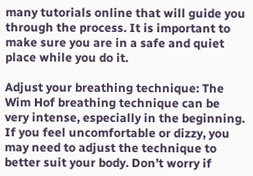many tutorials online that will guide you through the process. It is important to make sure you are in a safe and quiet place while you do it.

Adjust your breathing technique: The Wim Hof breathing technique can be very intense, especially in the beginning. If you feel uncomfortable or dizzy, you may need to adjust the technique to better suit your body. Don’t worry if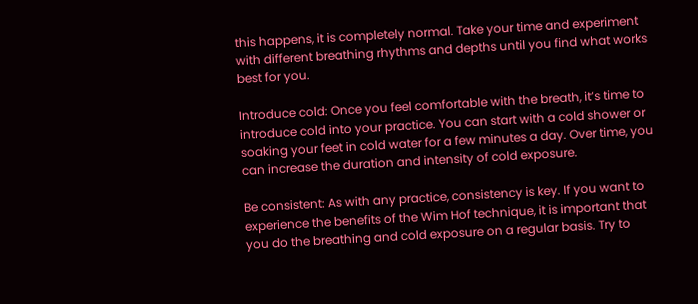this happens, it is completely normal. Take your time and experiment with different breathing rhythms and depths until you find what works best for you.

Introduce cold: Once you feel comfortable with the breath, it’s time to introduce cold into your practice. You can start with a cold shower or soaking your feet in cold water for a few minutes a day. Over time, you can increase the duration and intensity of cold exposure.

Be consistent: As with any practice, consistency is key. If you want to experience the benefits of the Wim Hof technique, it is important that you do the breathing and cold exposure on a regular basis. Try to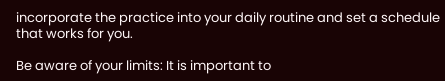incorporate the practice into your daily routine and set a schedule that works for you.

Be aware of your limits: It is important to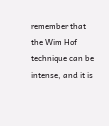remember that the Wim Hof technique can be intense, and it is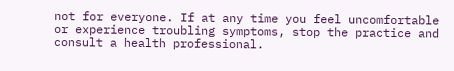not for everyone. If at any time you feel uncomfortable or experience troubling symptoms, stop the practice and consult a health professional.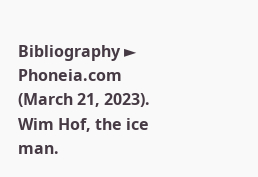Bibliography ►
Phoneia.com (March 21, 2023). Wim Hof, the ice man.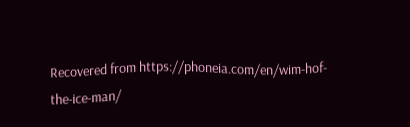Recovered from https://phoneia.com/en/wim-hof-the-ice-man/